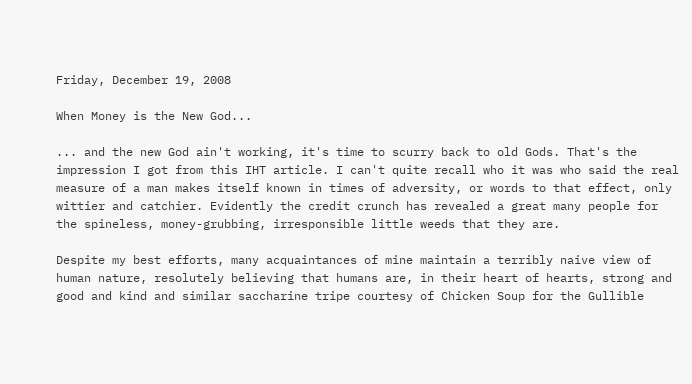Friday, December 19, 2008

When Money is the New God...

... and the new God ain't working, it's time to scurry back to old Gods. That's the impression I got from this IHT article. I can't quite recall who it was who said the real measure of a man makes itself known in times of adversity, or words to that effect, only wittier and catchier. Evidently the credit crunch has revealed a great many people for the spineless, money-grubbing, irresponsible little weeds that they are.

Despite my best efforts, many acquaintances of mine maintain a terribly naive view of human nature, resolutely believing that humans are, in their heart of hearts, strong and good and kind and similar saccharine tripe courtesy of Chicken Soup for the Gullible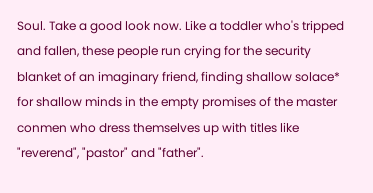Soul. Take a good look now. Like a toddler who's tripped and fallen, these people run crying for the security blanket of an imaginary friend, finding shallow solace* for shallow minds in the empty promises of the master conmen who dress themselves up with titles like "reverend", "pastor" and "father".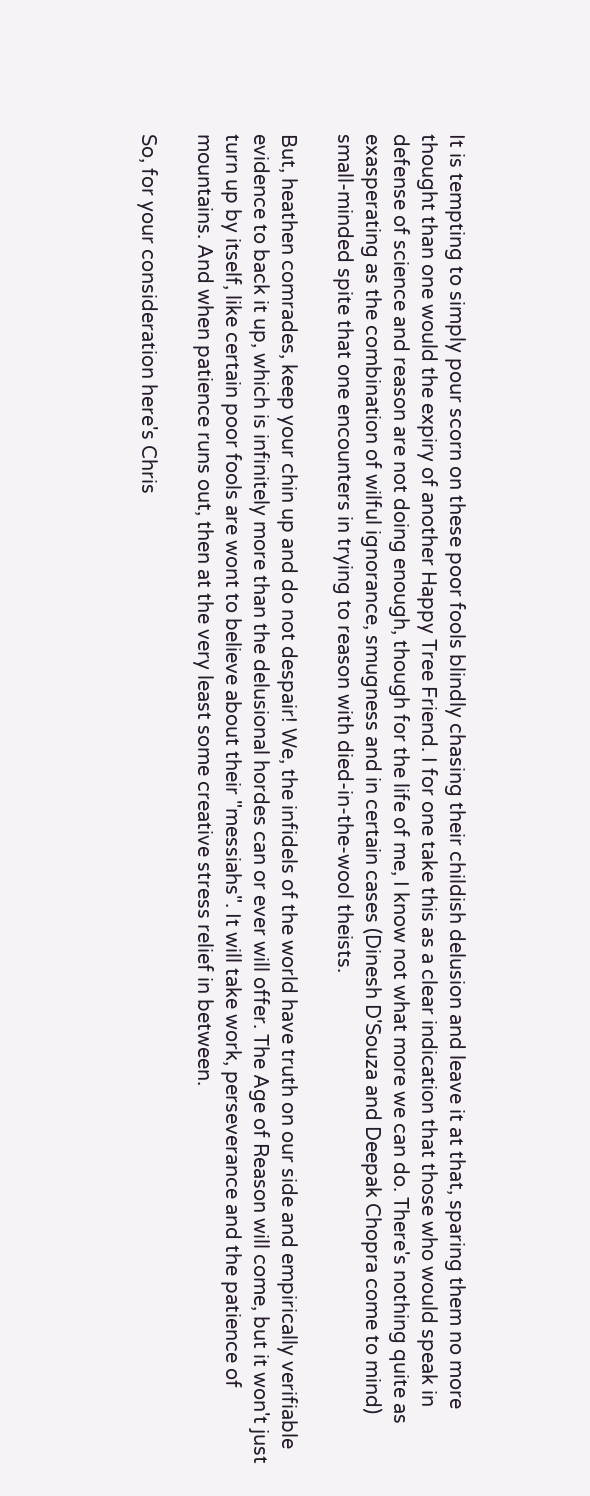It is tempting to simply pour scorn on these poor fools blindly chasing their childish delusion and leave it at that, sparing them no more thought than one would the expiry of another Happy Tree Friend. I for one take this as a clear indication that those who would speak in defense of science and reason are not doing enough, though for the life of me, I know not what more we can do. There's nothing quite as exasperating as the combination of wilful ignorance, smugness and in certain cases (Dinesh D'Souza and Deepak Chopra come to mind) small-minded spite that one encounters in trying to reason with died-in-the-wool theists.

But, heathen comrades, keep your chin up and do not despair! We, the infidels of the world have truth on our side and empirically verifiable evidence to back it up, which is infinitely more than the delusional hordes can or ever will offer. The Age of Reason will come, but it won't just turn up by itself, like certain poor fools are wont to believe about their "messiahs". It will take work, perseverance and the patience of mountains. And when patience runs out, then at the very least some creative stress relief in between.

So, for your consideration here's Chris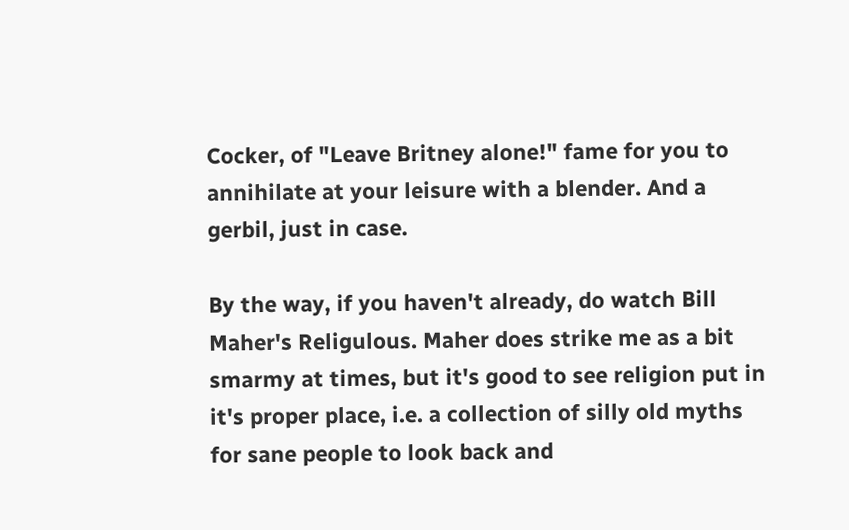Cocker, of "Leave Britney alone!" fame for you to annihilate at your leisure with a blender. And a gerbil, just in case.

By the way, if you haven't already, do watch Bill Maher's Religulous. Maher does strike me as a bit smarmy at times, but it's good to see religion put in it's proper place, i.e. a collection of silly old myths for sane people to look back and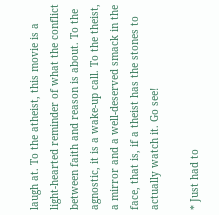laugh at. To the atheist, this movie is a light-hearted reminder of what the conflict between faith and reason is about. To the agnostic, it is a wake-up call. To the theist, a mirror and a well-deserved smack in the face, that is, if a theist has the stones to actually watch it. Go see!

* Just had to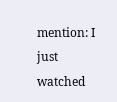mention: I just watched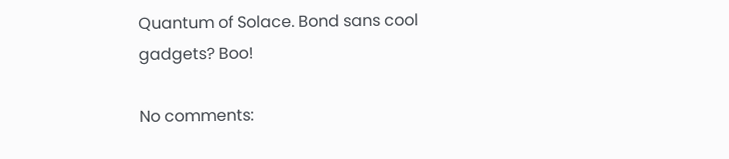Quantum of Solace. Bond sans cool gadgets? Boo!

No comments: